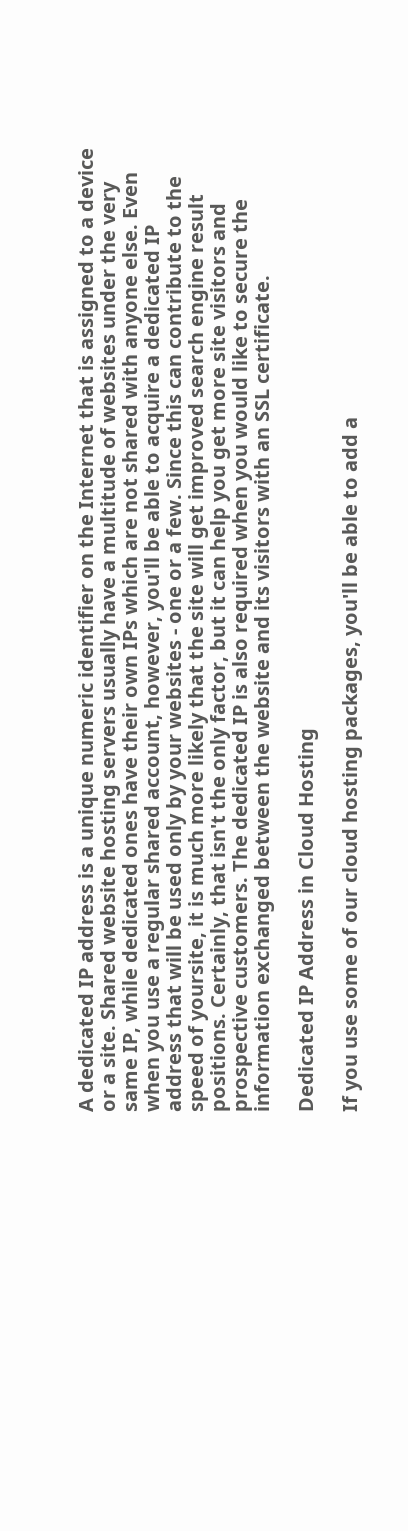A dedicated IP address is a unique numeric identifier on the Internet that is assigned to a device or a site. Shared website hosting servers usually have a multitude of websites under the very same IP, while dedicated ones have their own IPs which are not shared with anyone else. Even when you use a regular shared account, however, you'll be able to acquire a dedicated IP address that will be used only by your websites - one or a few. Since this can contribute to the speed of yoursite, it is much more likely that the site will get improved search engine result positions. Certainly, that isn't the only factor, but it can help you get more site visitors and prospective customers. The dedicated IP is also required when you would like to secure the information exchanged between the website and its visitors with an SSL certificate.

Dedicated IP Address in Cloud Hosting

If you use some of our cloud hosting packages, you'll be able to add a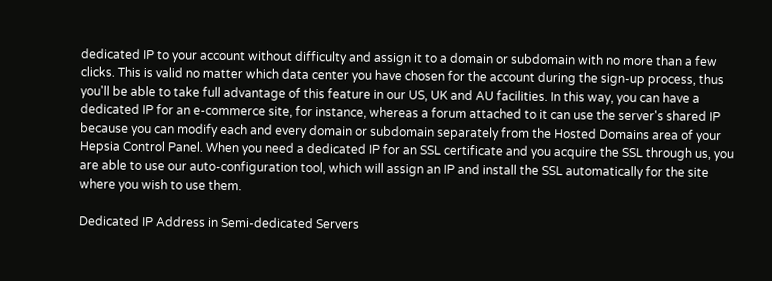dedicated IP to your account without difficulty and assign it to a domain or subdomain with no more than a few clicks. This is valid no matter which data center you have chosen for the account during the sign-up process, thus you'll be able to take full advantage of this feature in our US, UK and AU facilities. In this way, you can have a dedicated IP for an e-commerce site, for instance, whereas a forum attached to it can use the server's shared IP because you can modify each and every domain or subdomain separately from the Hosted Domains area of your Hepsia Control Panel. When you need a dedicated IP for an SSL certificate and you acquire the SSL through us, you are able to use our auto-configuration tool, which will assign an IP and install the SSL automatically for the site where you wish to use them.

Dedicated IP Address in Semi-dedicated Servers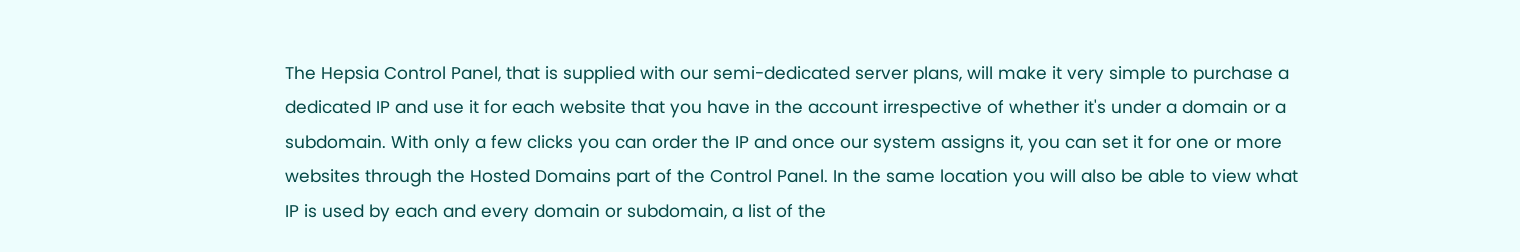The Hepsia Control Panel, that is supplied with our semi-dedicated server plans, will make it very simple to purchase a dedicated IP and use it for each website that you have in the account irrespective of whether it's under a domain or a subdomain. With only a few clicks you can order the IP and once our system assigns it, you can set it for one or more websites through the Hosted Domains part of the Control Panel. In the same location you will also be able to view what IP is used by each and every domain or subdomain, a list of the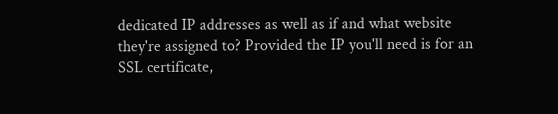dedicated IP addresses as well as if and what website they're assigned to? Provided the IP you'll need is for an SSL certificate,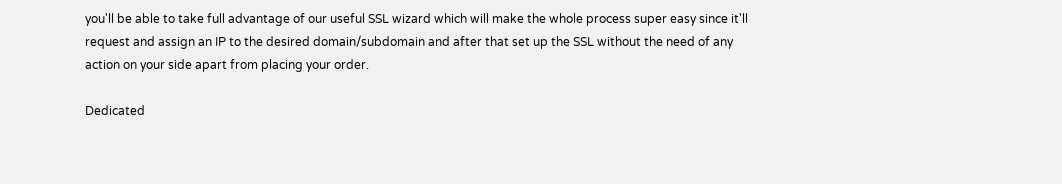you'll be able to take full advantage of our useful SSL wizard which will make the whole process super easy since it'll request and assign an IP to the desired domain/subdomain and after that set up the SSL without the need of any action on your side apart from placing your order.

Dedicated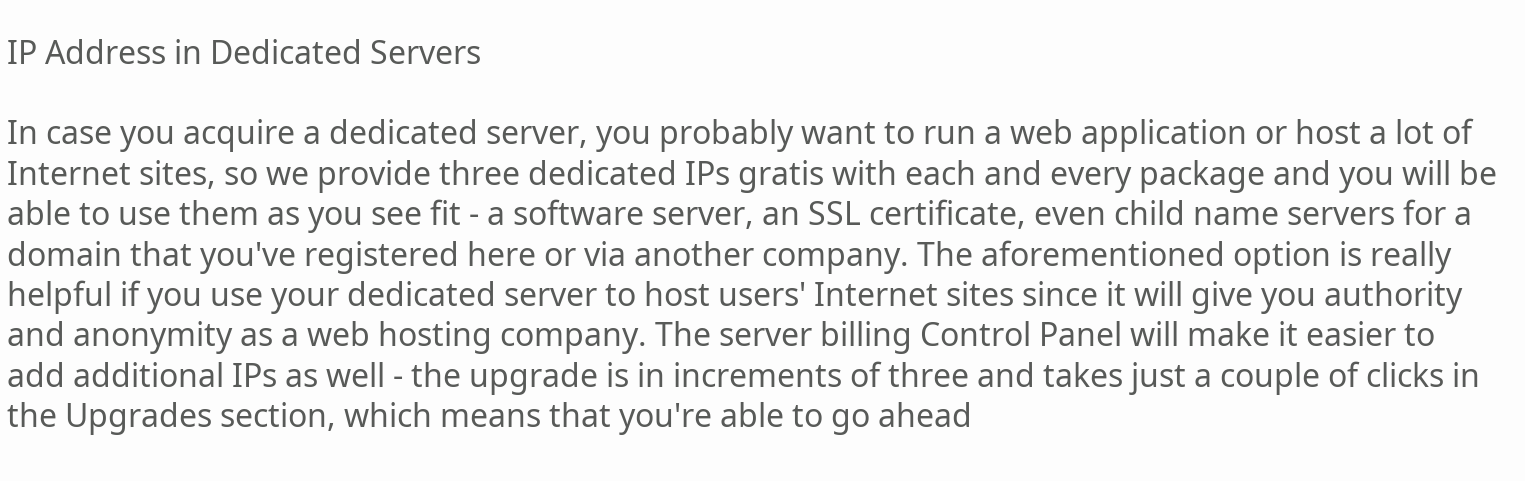IP Address in Dedicated Servers

In case you acquire a dedicated server, you probably want to run a web application or host a lot of Internet sites, so we provide three dedicated IPs gratis with each and every package and you will be able to use them as you see fit - a software server, an SSL certificate, even child name servers for a domain that you've registered here or via another company. The aforementioned option is really helpful if you use your dedicated server to host users' Internet sites since it will give you authority and anonymity as a web hosting company. The server billing Control Panel will make it easier to add additional IPs as well - the upgrade is in increments of three and takes just a couple of clicks in the Upgrades section, which means that you're able to go ahead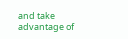and take advantage of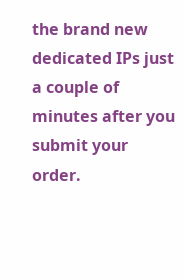the brand new dedicated IPs just a couple of minutes after you submit your order.